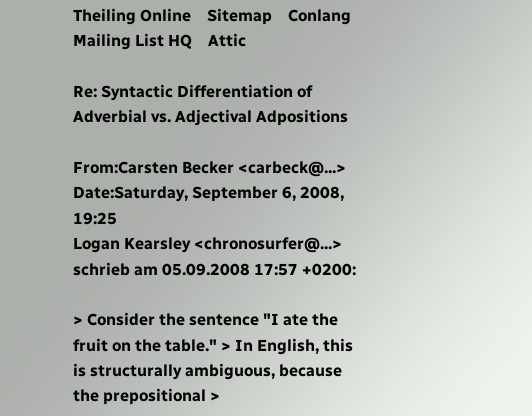Theiling Online    Sitemap    Conlang Mailing List HQ    Attic

Re: Syntactic Differentiation of Adverbial vs. Adjectival Adpositions

From:Carsten Becker <carbeck@...>
Date:Saturday, September 6, 2008, 19:25
Logan Kearsley <chronosurfer@...> schrieb am 05.09.2008 17:57 +0200:

> Consider the sentence "I ate the fruit on the table." > In English, this is structurally ambiguous, because the prepositional >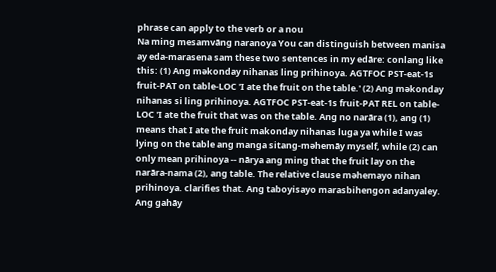phrase can apply to the verb or a nou
Na ming mesamvāng naranoya You can distinguish between manisa ay eda-marasena sam these two sentences in my edāre: conlang like this: (1) Ang məkonday nihanas ling prihinoya. AGTFOC PST-eat-1s fruit-PAT on table-LOC 'I ate the fruit on the table.' (2) Ang məkonday nihanas si ling prihinoya. AGTFOC PST-eat-1s fruit-PAT REL on table-LOC 'I ate the fruit that was on the table. Ang no narāra (1), ang (1) means that I ate the fruit makonday nihanas luga ya while I was lying on the table ang manga sitang-məhemāy myself, while (2) can only mean prihinoya -- nārya ang ming that the fruit lay on the narāra-nama (2), ang table. The relative clause məhemayo nihan prihinoya. clarifies that. Ang taboyisayo marasbihengon adanyaley. Ang gahāy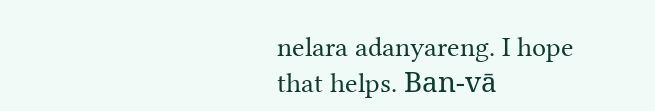nelara adanyareng. I hope that helps. Ban-vā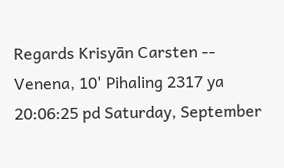Regards Krisyān Carsten -- Venena, 10' Pihaling 2317 ya 20:06:25 pd Saturday, September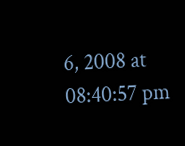6, 2008 at 08:40:57 pm